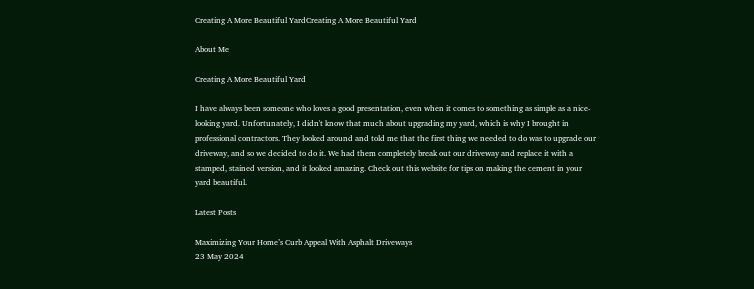Creating A More Beautiful YardCreating A More Beautiful Yard

About Me

Creating A More Beautiful Yard

I have always been someone who loves a good presentation, even when it comes to something as simple as a nice-looking yard. Unfortunately, I didn't know that much about upgrading my yard, which is why I brought in professional contractors. They looked around and told me that the first thing we needed to do was to upgrade our driveway, and so we decided to do it. We had them completely break out our driveway and replace it with a stamped, stained version, and it looked amazing. Check out this website for tips on making the cement in your yard beautiful.

Latest Posts

Maximizing Your Home’s Curb Appeal With Asphalt Driveways
23 May 2024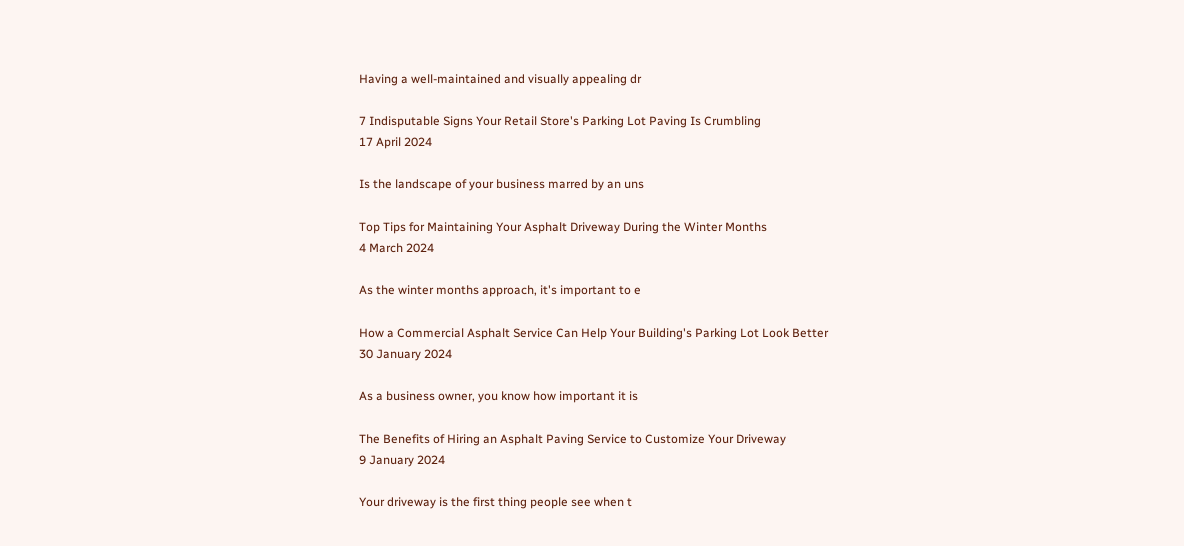Having a well-maintained and visually appealing dr

7 Indisputable Signs Your Retail Store's Parking Lot Paving Is Crumbling
17 April 2024

Is the landscape of your business marred by an uns

Top Tips for Maintaining Your Asphalt Driveway During the Winter Months
4 March 2024

As the winter months approach, it's important to e

How a Commercial Asphalt Service Can Help Your Building's Parking Lot Look Better
30 January 2024

As a business owner, you know how important it is

The Benefits of Hiring an Asphalt Paving Service to Customize Your Driveway
9 January 2024

Your driveway is the first thing people see when t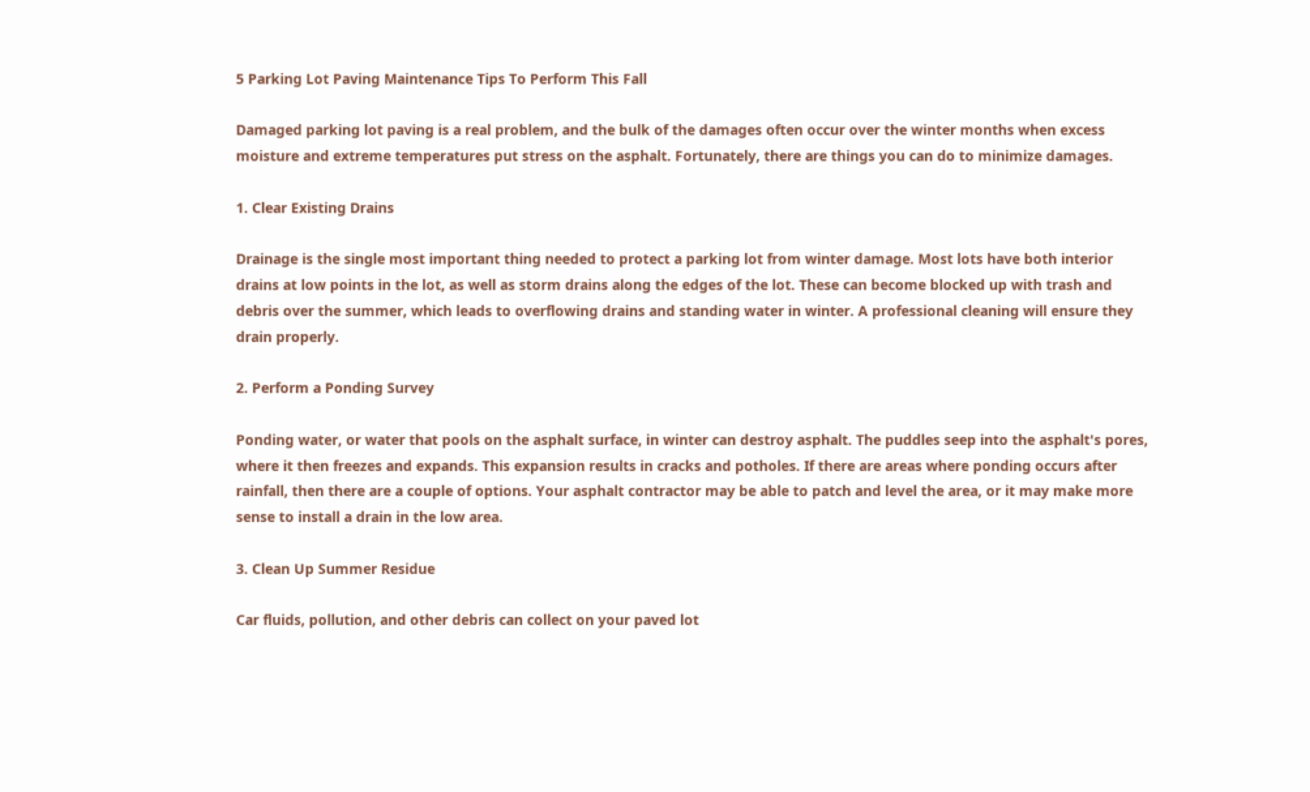5 Parking Lot Paving Maintenance Tips To Perform This Fall

Damaged parking lot paving is a real problem, and the bulk of the damages often occur over the winter months when excess moisture and extreme temperatures put stress on the asphalt. Fortunately, there are things you can do to minimize damages.

1. Clear Existing Drains

Drainage is the single most important thing needed to protect a parking lot from winter damage. Most lots have both interior drains at low points in the lot, as well as storm drains along the edges of the lot. These can become blocked up with trash and debris over the summer, which leads to overflowing drains and standing water in winter. A professional cleaning will ensure they drain properly.

2. Perform a Ponding Survey

Ponding water, or water that pools on the asphalt surface, in winter can destroy asphalt. The puddles seep into the asphalt's pores, where it then freezes and expands. This expansion results in cracks and potholes. If there are areas where ponding occurs after rainfall, then there are a couple of options. Your asphalt contractor may be able to patch and level the area, or it may make more sense to install a drain in the low area.

3. Clean Up Summer Residue

Car fluids, pollution, and other debris can collect on your paved lot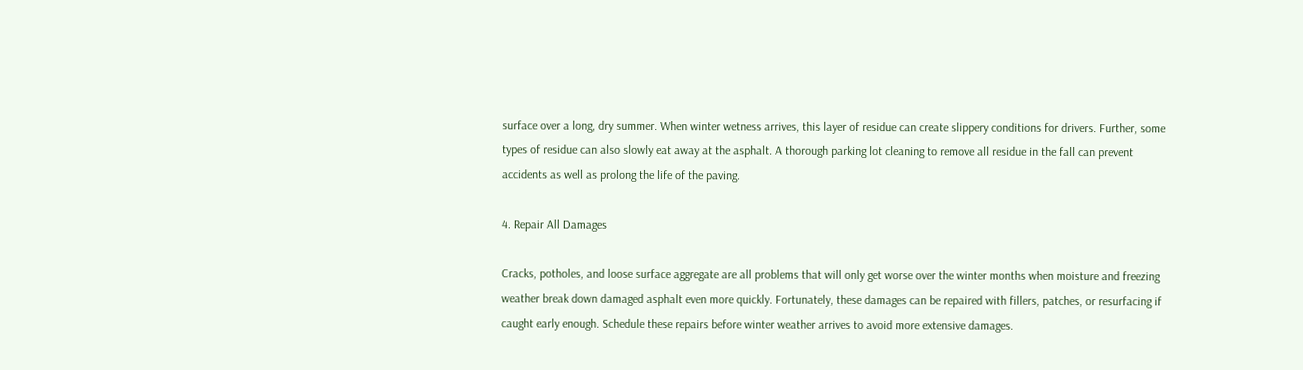surface over a long, dry summer. When winter wetness arrives, this layer of residue can create slippery conditions for drivers. Further, some types of residue can also slowly eat away at the asphalt. A thorough parking lot cleaning to remove all residue in the fall can prevent accidents as well as prolong the life of the paving.

4. Repair All Damages

Cracks, potholes, and loose surface aggregate are all problems that will only get worse over the winter months when moisture and freezing weather break down damaged asphalt even more quickly. Fortunately, these damages can be repaired with fillers, patches, or resurfacing if caught early enough. Schedule these repairs before winter weather arrives to avoid more extensive damages.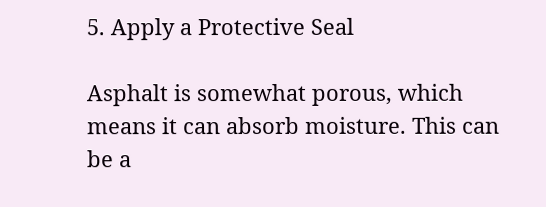5. Apply a Protective Seal

Asphalt is somewhat porous, which means it can absorb moisture. This can be a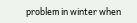problem in winter when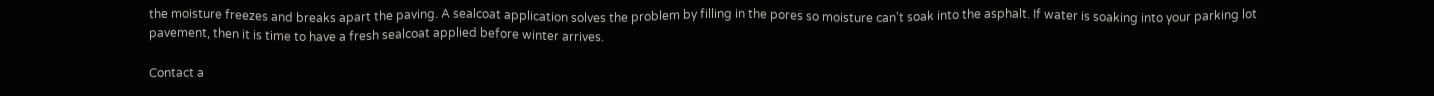the moisture freezes and breaks apart the paving. A sealcoat application solves the problem by filling in the pores so moisture can't soak into the asphalt. If water is soaking into your parking lot pavement, then it is time to have a fresh sealcoat applied before winter arrives.

Contact a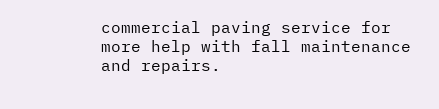commercial paving service for more help with fall maintenance and repairs.